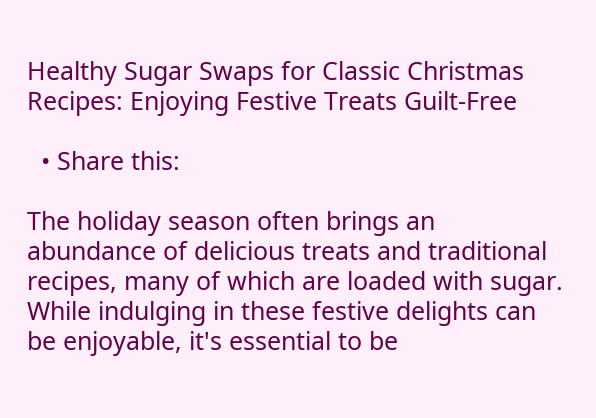Healthy Sugar Swaps for Classic Christmas Recipes: Enjoying Festive Treats Guilt-Free

  • Share this:

The holiday season often brings an abundance of delicious treats and traditional recipes, many of which are loaded with sugar. While indulging in these festive delights can be enjoyable, it's essential to be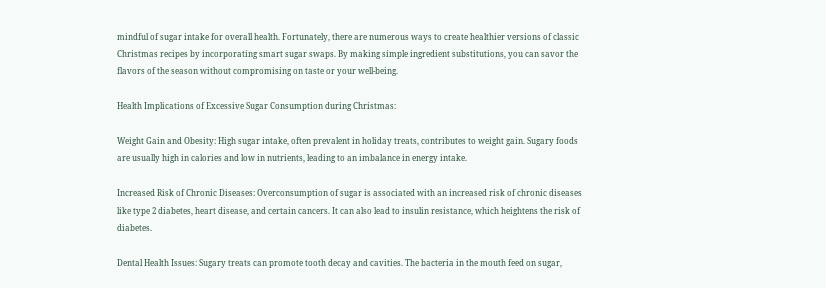mindful of sugar intake for overall health. Fortunately, there are numerous ways to create healthier versions of classic Christmas recipes by incorporating smart sugar swaps. By making simple ingredient substitutions, you can savor the flavors of the season without compromising on taste or your well-being.

Health Implications of Excessive Sugar Consumption during Christmas:

Weight Gain and Obesity: High sugar intake, often prevalent in holiday treats, contributes to weight gain. Sugary foods are usually high in calories and low in nutrients, leading to an imbalance in energy intake.

Increased Risk of Chronic Diseases: Overconsumption of sugar is associated with an increased risk of chronic diseases like type 2 diabetes, heart disease, and certain cancers. It can also lead to insulin resistance, which heightens the risk of diabetes.

Dental Health Issues: Sugary treats can promote tooth decay and cavities. The bacteria in the mouth feed on sugar,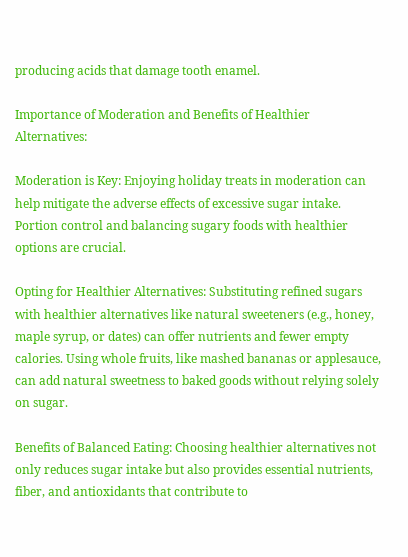producing acids that damage tooth enamel.

Importance of Moderation and Benefits of Healthier Alternatives:

Moderation is Key: Enjoying holiday treats in moderation can help mitigate the adverse effects of excessive sugar intake. Portion control and balancing sugary foods with healthier options are crucial.

Opting for Healthier Alternatives: Substituting refined sugars with healthier alternatives like natural sweeteners (e.g., honey, maple syrup, or dates) can offer nutrients and fewer empty calories. Using whole fruits, like mashed bananas or applesauce, can add natural sweetness to baked goods without relying solely on sugar.

Benefits of Balanced Eating: Choosing healthier alternatives not only reduces sugar intake but also provides essential nutrients, fiber, and antioxidants that contribute to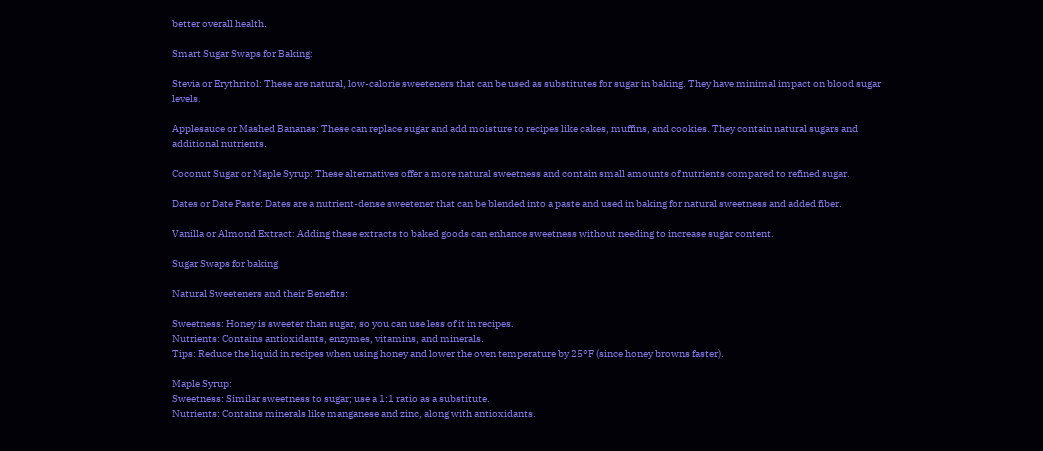better overall health.

Smart Sugar Swaps for Baking:

Stevia or Erythritol: These are natural, low-calorie sweeteners that can be used as substitutes for sugar in baking. They have minimal impact on blood sugar levels.

Applesauce or Mashed Bananas: These can replace sugar and add moisture to recipes like cakes, muffins, and cookies. They contain natural sugars and additional nutrients.

Coconut Sugar or Maple Syrup: These alternatives offer a more natural sweetness and contain small amounts of nutrients compared to refined sugar.

Dates or Date Paste: Dates are a nutrient-dense sweetener that can be blended into a paste and used in baking for natural sweetness and added fiber.

Vanilla or Almond Extract: Adding these extracts to baked goods can enhance sweetness without needing to increase sugar content.

Sugar Swaps for baking

Natural Sweeteners and their Benefits:

Sweetness: Honey is sweeter than sugar, so you can use less of it in recipes.
Nutrients: Contains antioxidants, enzymes, vitamins, and minerals.
Tips: Reduce the liquid in recipes when using honey and lower the oven temperature by 25°F (since honey browns faster).

Maple Syrup:
Sweetness: Similar sweetness to sugar; use a 1:1 ratio as a substitute.
Nutrients: Contains minerals like manganese and zinc, along with antioxidants.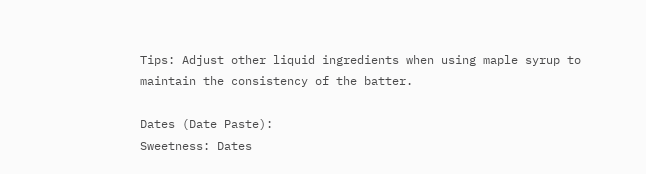Tips: Adjust other liquid ingredients when using maple syrup to maintain the consistency of the batter.

Dates (Date Paste):
Sweetness: Dates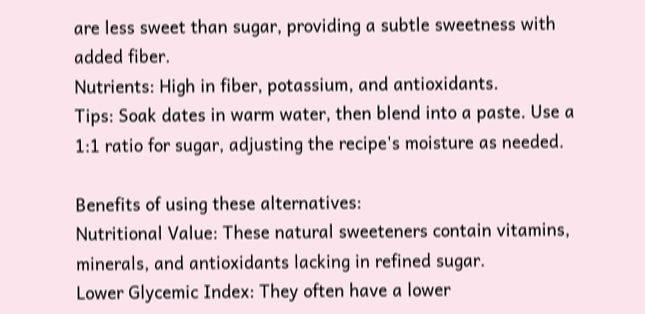are less sweet than sugar, providing a subtle sweetness with added fiber.
Nutrients: High in fiber, potassium, and antioxidants.
Tips: Soak dates in warm water, then blend into a paste. Use a 1:1 ratio for sugar, adjusting the recipe's moisture as needed.

Benefits of using these alternatives:
Nutritional Value: These natural sweeteners contain vitamins, minerals, and antioxidants lacking in refined sugar.
Lower Glycemic Index: They often have a lower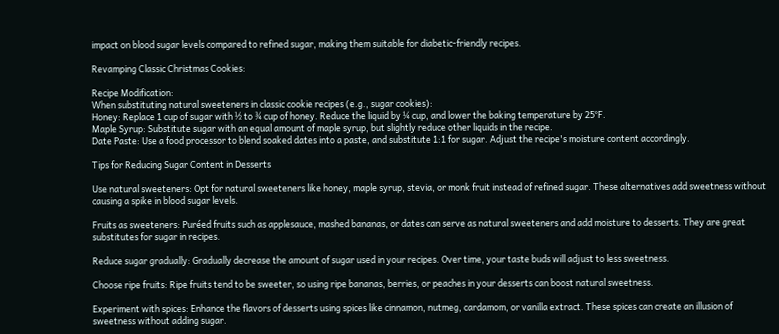impact on blood sugar levels compared to refined sugar, making them suitable for diabetic-friendly recipes.

Revamping Classic Christmas Cookies:

Recipe Modification:
When substituting natural sweeteners in classic cookie recipes (e.g., sugar cookies):
Honey: Replace 1 cup of sugar with ½ to ¾ cup of honey. Reduce the liquid by ¼ cup, and lower the baking temperature by 25°F.
Maple Syrup: Substitute sugar with an equal amount of maple syrup, but slightly reduce other liquids in the recipe.
Date Paste: Use a food processor to blend soaked dates into a paste, and substitute 1:1 for sugar. Adjust the recipe's moisture content accordingly.

Tips for Reducing Sugar Content in Desserts

Use natural sweeteners: Opt for natural sweeteners like honey, maple syrup, stevia, or monk fruit instead of refined sugar. These alternatives add sweetness without causing a spike in blood sugar levels.

Fruits as sweeteners: Puréed fruits such as applesauce, mashed bananas, or dates can serve as natural sweeteners and add moisture to desserts. They are great substitutes for sugar in recipes.

Reduce sugar gradually: Gradually decrease the amount of sugar used in your recipes. Over time, your taste buds will adjust to less sweetness.

Choose ripe fruits: Ripe fruits tend to be sweeter, so using ripe bananas, berries, or peaches in your desserts can boost natural sweetness.

Experiment with spices: Enhance the flavors of desserts using spices like cinnamon, nutmeg, cardamom, or vanilla extract. These spices can create an illusion of sweetness without adding sugar.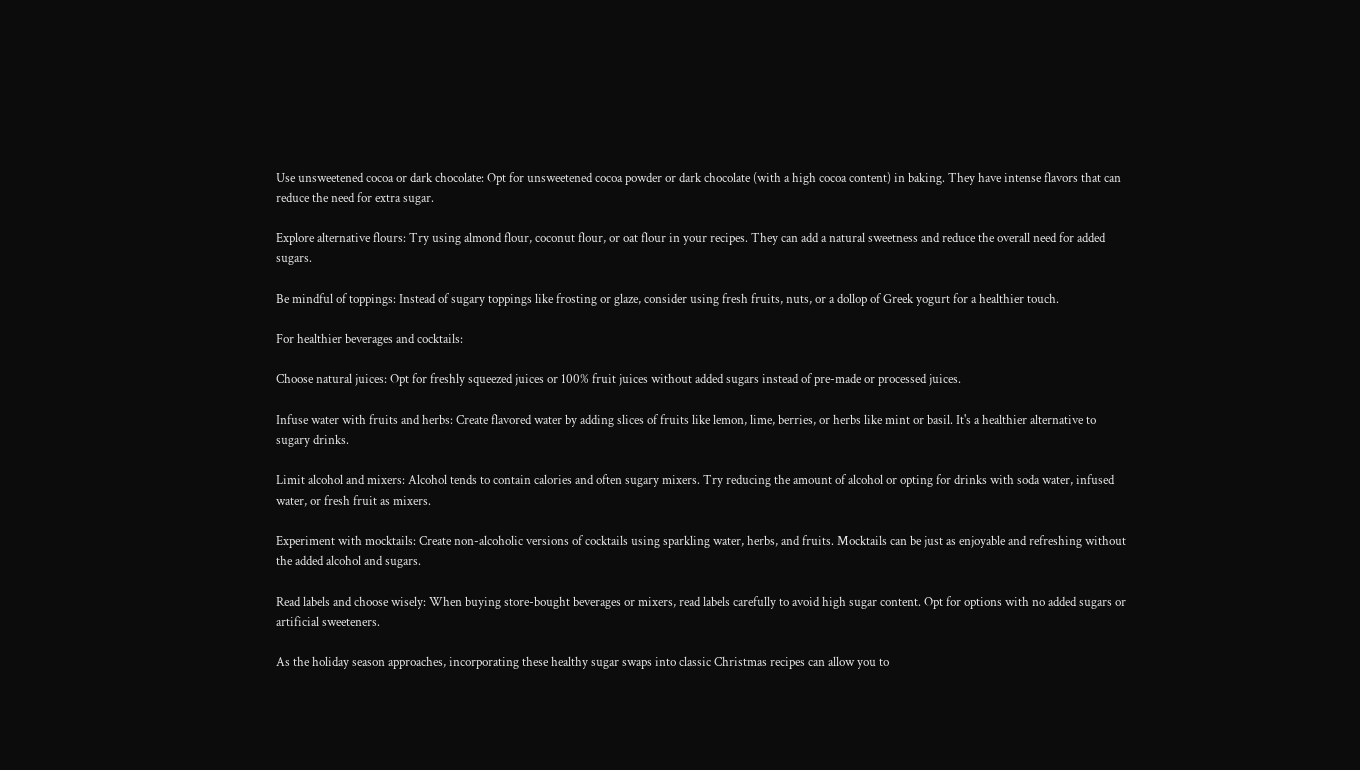Use unsweetened cocoa or dark chocolate: Opt for unsweetened cocoa powder or dark chocolate (with a high cocoa content) in baking. They have intense flavors that can reduce the need for extra sugar.

Explore alternative flours: Try using almond flour, coconut flour, or oat flour in your recipes. They can add a natural sweetness and reduce the overall need for added sugars.

Be mindful of toppings: Instead of sugary toppings like frosting or glaze, consider using fresh fruits, nuts, or a dollop of Greek yogurt for a healthier touch.

For healthier beverages and cocktails:

Choose natural juices: Opt for freshly squeezed juices or 100% fruit juices without added sugars instead of pre-made or processed juices.

Infuse water with fruits and herbs: Create flavored water by adding slices of fruits like lemon, lime, berries, or herbs like mint or basil. It's a healthier alternative to sugary drinks.

Limit alcohol and mixers: Alcohol tends to contain calories and often sugary mixers. Try reducing the amount of alcohol or opting for drinks with soda water, infused water, or fresh fruit as mixers.

Experiment with mocktails: Create non-alcoholic versions of cocktails using sparkling water, herbs, and fruits. Mocktails can be just as enjoyable and refreshing without the added alcohol and sugars.

Read labels and choose wisely: When buying store-bought beverages or mixers, read labels carefully to avoid high sugar content. Opt for options with no added sugars or artificial sweeteners.

As the holiday season approaches, incorporating these healthy sugar swaps into classic Christmas recipes can allow you to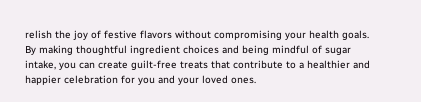relish the joy of festive flavors without compromising your health goals. By making thoughtful ingredient choices and being mindful of sugar intake, you can create guilt-free treats that contribute to a healthier and happier celebration for you and your loved ones.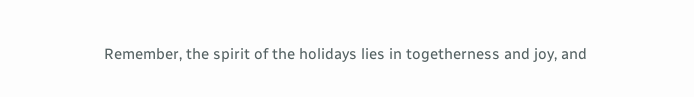Remember, the spirit of the holidays lies in togetherness and joy, and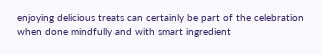enjoying delicious treats can certainly be part of the celebration when done mindfully and with smart ingredient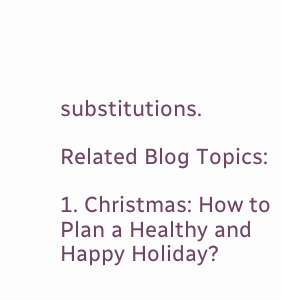substitutions.

Related Blog Topics:

1. Christmas: How to Plan a Healthy and Happy Holiday?